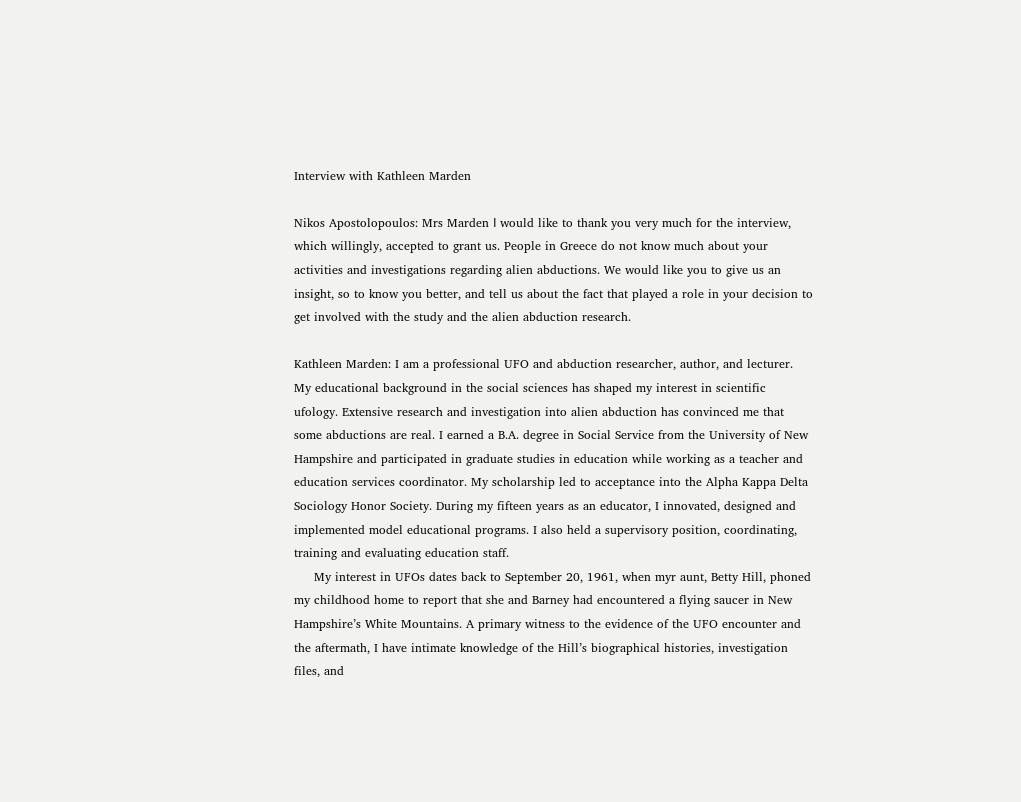Interview with Kathleen Marden

Nikos Apostolopoulos: Mrs Marden Ι would like to thank you very much for the interview, which willingly, accepted to grant us. People in Greece do not know much about your activities and investigations regarding alien abductions. We would like you to give us an insight, so to know you better, and tell us about the fact that played a role in your decision to get involved with the study and the alien abduction research.

Kathleen Marden: I am a professional UFO and abduction researcher, author, and lecturer. My educational background in the social sciences has shaped my interest in scientific ufology. Extensive research and investigation into alien abduction has convinced me that some abductions are real. I earned a B.A. degree in Social Service from the University of New Hampshire and participated in graduate studies in education while working as a teacher and education services coordinator. My scholarship led to acceptance into the Alpha Kappa Delta Sociology Honor Society. During my fifteen years as an educator, I innovated, designed and implemented model educational programs. I also held a supervisory position, coordinating, training and evaluating education staff.
     My interest in UFOs dates back to September 20, 1961, when myr aunt, Betty Hill, phoned my childhood home to report that she and Barney had encountered a flying saucer in New Hampshire’s White Mountains. A primary witness to the evidence of the UFO encounter and the aftermath, I have intimate knowledge of the Hill’s biographical histories, investigation files, and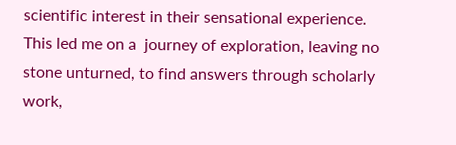scientific interest in their sensational experience. This led me on a  journey of exploration, leaving no stone unturned, to find answers through scholarly work,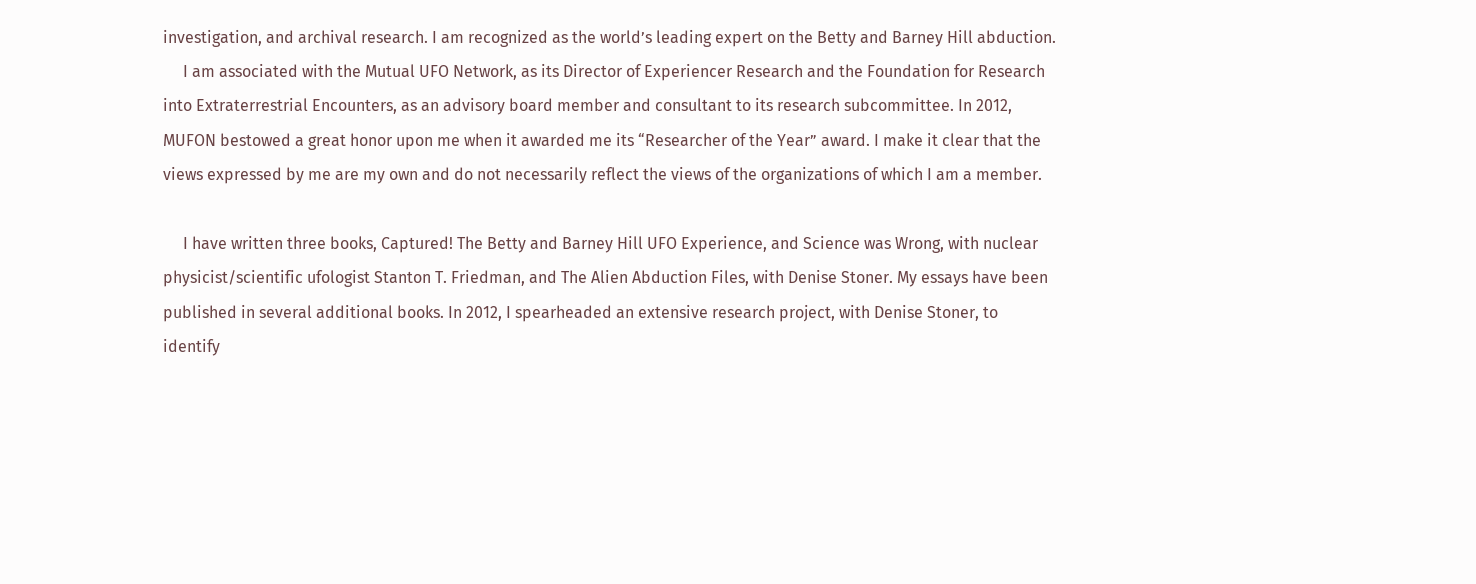investigation, and archival research. I am recognized as the world’s leading expert on the Betty and Barney Hill abduction.
     I am associated with the Mutual UFO Network, as its Director of Experiencer Research and the Foundation for Research into Extraterrestrial Encounters, as an advisory board member and consultant to its research subcommittee. In 2012, MUFON bestowed a great honor upon me when it awarded me its “Researcher of the Year” award. I make it clear that the views expressed by me are my own and do not necessarily reflect the views of the organizations of which I am a member.

     I have written three books, Captured! The Betty and Barney Hill UFO Experience, and Science was Wrong, with nuclear physicist/scientific ufologist Stanton T. Friedman, and The Alien Abduction Files, with Denise Stoner. My essays have been published in several additional books. In 2012, I spearheaded an extensive research project, with Denise Stoner, to identify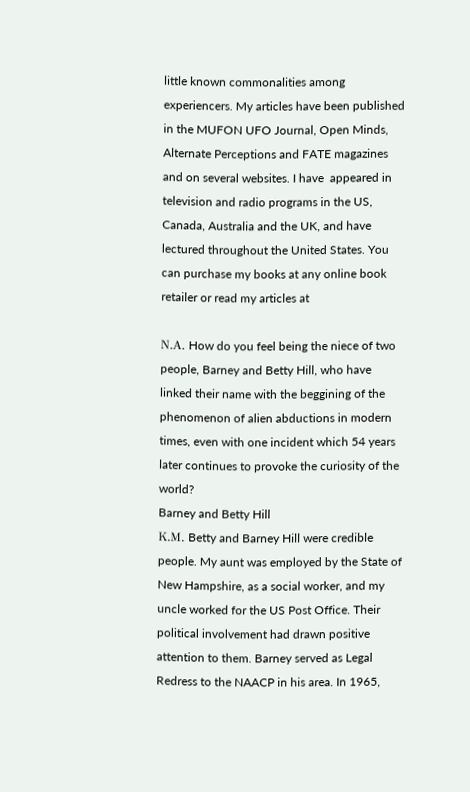little known commonalities among experiencers. My articles have been published in the MUFON UFO Journal, Open Minds, Alternate Perceptions and FATE magazines and on several websites. I have  appeared in television and radio programs in the US, Canada, Australia and the UK, and have lectured throughout the United States. You can purchase my books at any online book retailer or read my articles at

Ν.Α. How do you feel being the niece of two people, Barney and Betty Hill, who have linked their name with the beggining of the phenomenon of alien abductions in modern times, even with one incident which 54 years later continues to provoke the curiosity of the world?
Barney and Betty Hill
Κ.Μ. Betty and Barney Hill were credible people. My aunt was employed by the State of New Hampshire, as a social worker, and my uncle worked for the US Post Office. Their political involvement had drawn positive attention to them. Barney served as Legal Redress to the NAACP in his area. In 1965,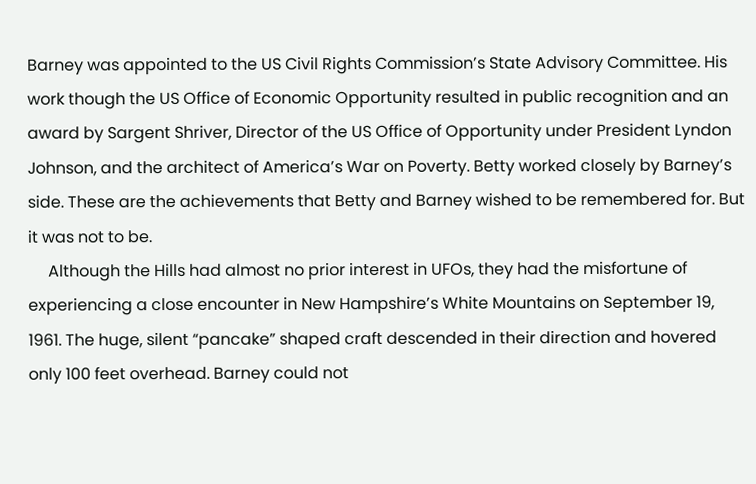Barney was appointed to the US Civil Rights Commission’s State Advisory Committee. His work though the US Office of Economic Opportunity resulted in public recognition and an award by Sargent Shriver, Director of the US Office of Opportunity under President Lyndon Johnson, and the architect of America’s War on Poverty. Betty worked closely by Barney’s side. These are the achievements that Betty and Barney wished to be remembered for. But it was not to be.
     Although the Hills had almost no prior interest in UFOs, they had the misfortune of experiencing a close encounter in New Hampshire’s White Mountains on September 19, 1961. The huge, silent “pancake” shaped craft descended in their direction and hovered only 100 feet overhead. Barney could not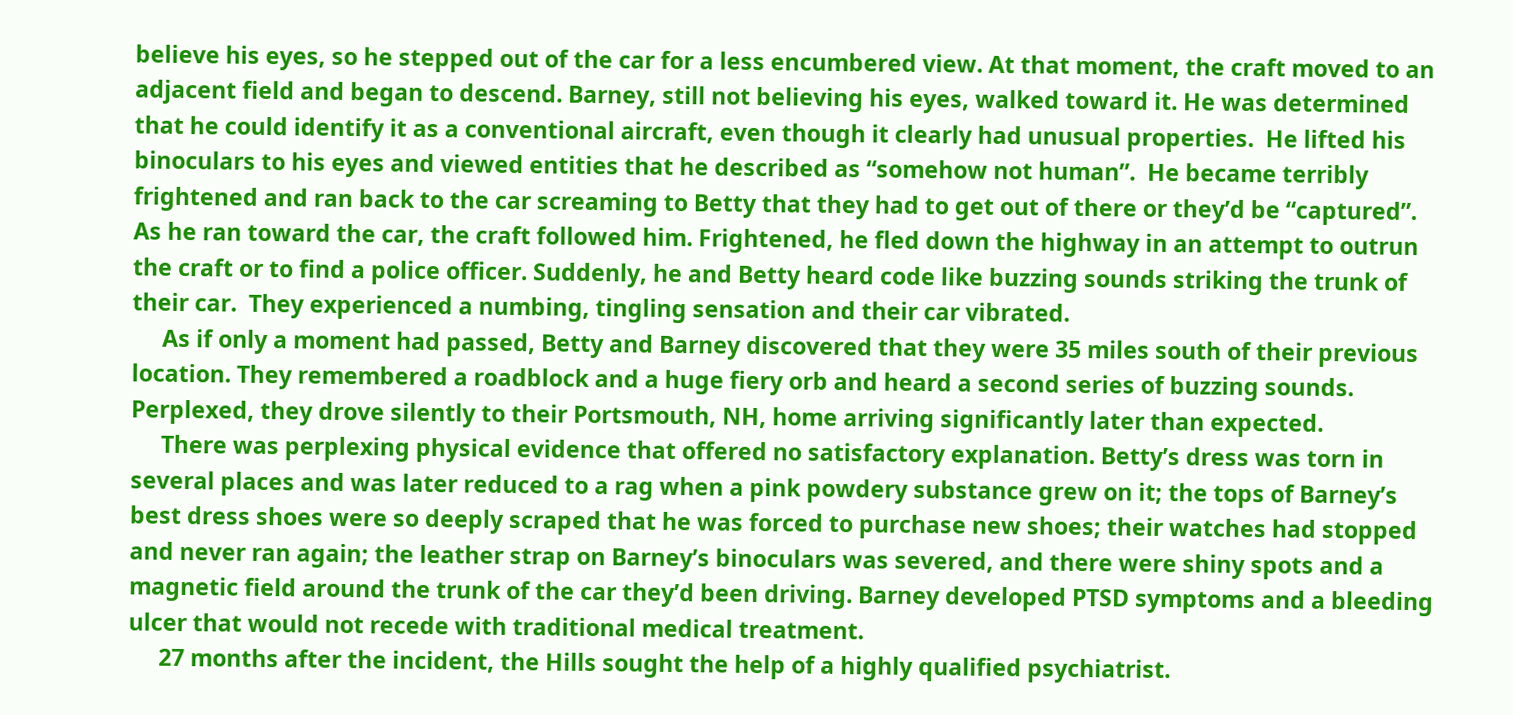believe his eyes, so he stepped out of the car for a less encumbered view. At that moment, the craft moved to an adjacent field and began to descend. Barney, still not believing his eyes, walked toward it. He was determined that he could identify it as a conventional aircraft, even though it clearly had unusual properties.  He lifted his binoculars to his eyes and viewed entities that he described as “somehow not human”.  He became terribly frightened and ran back to the car screaming to Betty that they had to get out of there or they’d be “captured”. As he ran toward the car, the craft followed him. Frightened, he fled down the highway in an attempt to outrun the craft or to find a police officer. Suddenly, he and Betty heard code like buzzing sounds striking the trunk of their car.  They experienced a numbing, tingling sensation and their car vibrated.
     As if only a moment had passed, Betty and Barney discovered that they were 35 miles south of their previous location. They remembered a roadblock and a huge fiery orb and heard a second series of buzzing sounds. Perplexed, they drove silently to their Portsmouth, NH, home arriving significantly later than expected.
     There was perplexing physical evidence that offered no satisfactory explanation. Betty’s dress was torn in several places and was later reduced to a rag when a pink powdery substance grew on it; the tops of Barney’s best dress shoes were so deeply scraped that he was forced to purchase new shoes; their watches had stopped and never ran again; the leather strap on Barney’s binoculars was severed, and there were shiny spots and a magnetic field around the trunk of the car they’d been driving. Barney developed PTSD symptoms and a bleeding ulcer that would not recede with traditional medical treatment.
     27 months after the incident, the Hills sought the help of a highly qualified psychiatrist.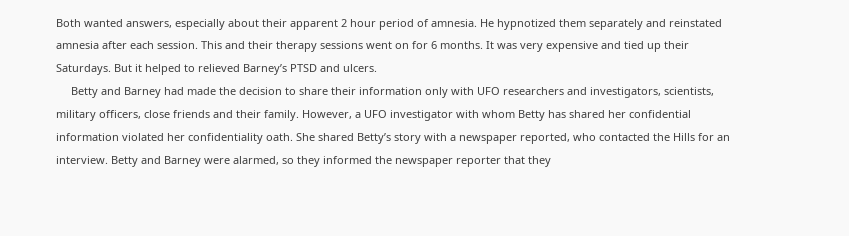Both wanted answers, especially about their apparent 2 hour period of amnesia. He hypnotized them separately and reinstated amnesia after each session. This and their therapy sessions went on for 6 months. It was very expensive and tied up their Saturdays. But it helped to relieved Barney’s PTSD and ulcers.
     Betty and Barney had made the decision to share their information only with UFO researchers and investigators, scientists, military officers, close friends and their family. However, a UFO investigator with whom Betty has shared her confidential information violated her confidentiality oath. She shared Betty’s story with a newspaper reported, who contacted the Hills for an interview. Betty and Barney were alarmed, so they informed the newspaper reporter that they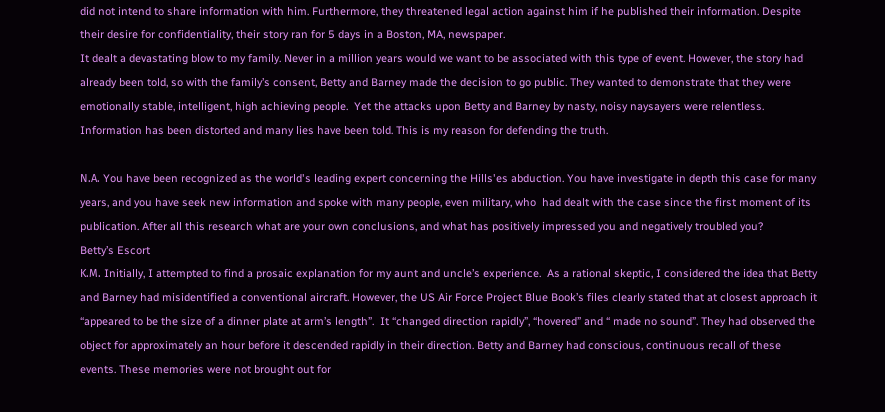did not intend to share information with him. Furthermore, they threatened legal action against him if he published their information. Despite their desire for confidentiality, their story ran for 5 days in a Boston, MA, newspaper.
It dealt a devastating blow to my family. Never in a million years would we want to be associated with this type of event. However, the story had already been told, so with the family’s consent, Betty and Barney made the decision to go public. They wanted to demonstrate that they were emotionally stable, intelligent, high achieving people.  Yet the attacks upon Betty and Barney by nasty, noisy naysayers were relentless. Information has been distorted and many lies have been told. This is my reason for defending the truth.

Ν.Α. You have been recognized as the world's leading expert concerning the Hills'es abduction. You have investigate in depth this case for many years, and you have seek new information and spoke with many people, even military, who  had dealt with the case since the first moment of its publication. After all this research what are your own conclusions, and what has positively impressed you and negatively troubled you?
Betty’s Escort
Κ.Μ. Initially, I attempted to find a prosaic explanation for my aunt and uncle’s experience.  As a rational skeptic, I considered the idea that Betty and Barney had misidentified a conventional aircraft. However, the US Air Force Project Blue Book’s files clearly stated that at closest approach it “appeared to be the size of a dinner plate at arm’s length”.  It “changed direction rapidly”, “hovered” and “ made no sound”. They had observed the object for approximately an hour before it descended rapidly in their direction. Betty and Barney had conscious, continuous recall of these events. These memories were not brought out for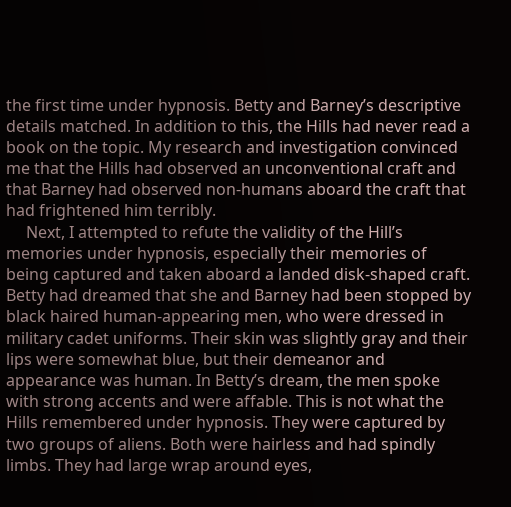the first time under hypnosis. Betty and Barney’s descriptive details matched. In addition to this, the Hills had never read a book on the topic. My research and investigation convinced me that the Hills had observed an unconventional craft and that Barney had observed non-humans aboard the craft that had frightened him terribly.
     Next, I attempted to refute the validity of the Hill’s memories under hypnosis, especially their memories of being captured and taken aboard a landed disk-shaped craft. Betty had dreamed that she and Barney had been stopped by black haired human-appearing men, who were dressed in military cadet uniforms. Their skin was slightly gray and their lips were somewhat blue, but their demeanor and appearance was human. In Betty’s dream, the men spoke with strong accents and were affable. This is not what the Hills remembered under hypnosis. They were captured by two groups of aliens. Both were hairless and had spindly limbs. They had large wrap around eyes,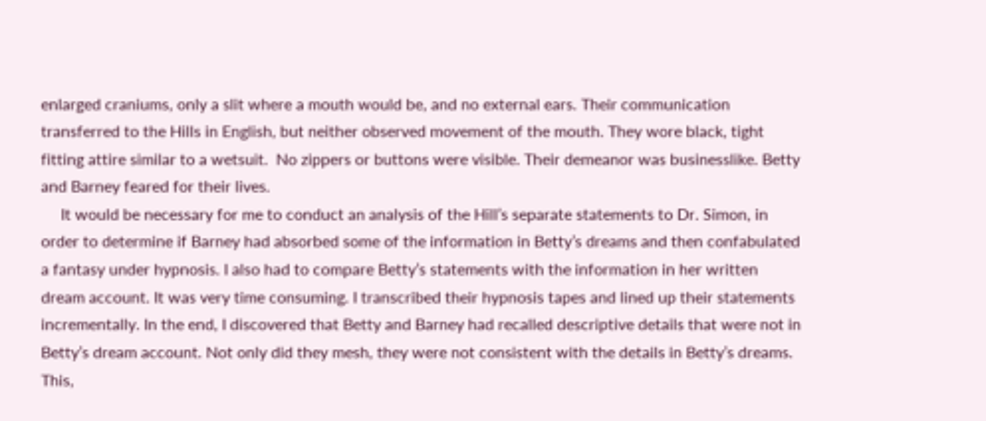enlarged craniums, only a slit where a mouth would be, and no external ears. Their communication transferred to the Hills in English, but neither observed movement of the mouth. They wore black, tight fitting attire similar to a wetsuit.  No zippers or buttons were visible. Their demeanor was businesslike. Betty and Barney feared for their lives.
     It would be necessary for me to conduct an analysis of the Hill’s separate statements to Dr. Simon, in order to determine if Barney had absorbed some of the information in Betty’s dreams and then confabulated a fantasy under hypnosis. I also had to compare Betty’s statements with the information in her written dream account. It was very time consuming. I transcribed their hypnosis tapes and lined up their statements incrementally. In the end, I discovered that Betty and Barney had recalled descriptive details that were not in Betty’s dream account. Not only did they mesh, they were not consistent with the details in Betty’s dreams. This,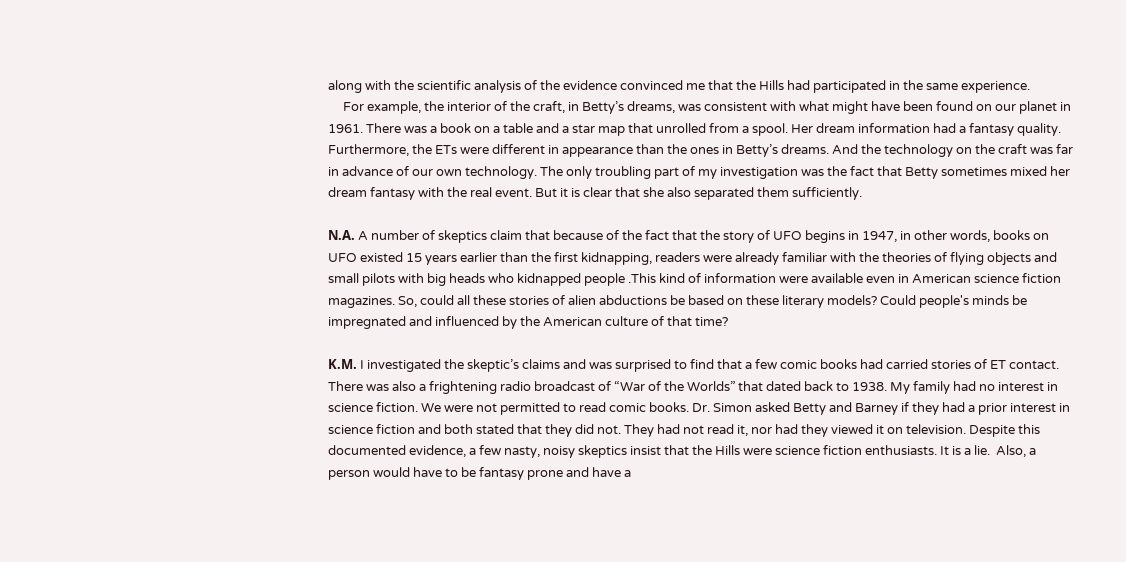along with the scientific analysis of the evidence convinced me that the Hills had participated in the same experience.
     For example, the interior of the craft, in Betty’s dreams, was consistent with what might have been found on our planet in 1961. There was a book on a table and a star map that unrolled from a spool. Her dream information had a fantasy quality.     Furthermore, the ETs were different in appearance than the ones in Betty’s dreams. And the technology on the craft was far in advance of our own technology. The only troubling part of my investigation was the fact that Betty sometimes mixed her dream fantasy with the real event. But it is clear that she also separated them sufficiently.

Ν.Α. A number of skeptics claim that because of the fact that the story of UFO begins in 1947, in other words, books on UFO existed 15 years earlier than the first kidnapping, readers were already familiar with the theories of flying objects and small pilots with big heads who kidnapped people .This kind of information were available even in American science fiction magazines. So, could all these stories of alien abductions be based on these literary models? Could people's minds be impregnated and influenced by the American culture of that time?

Κ.Μ. I investigated the skeptic’s claims and was surprised to find that a few comic books had carried stories of ET contact. There was also a frightening radio broadcast of “War of the Worlds” that dated back to 1938. My family had no interest in science fiction. We were not permitted to read comic books. Dr. Simon asked Betty and Barney if they had a prior interest in science fiction and both stated that they did not. They had not read it, nor had they viewed it on television. Despite this documented evidence, a few nasty, noisy skeptics insist that the Hills were science fiction enthusiasts. It is a lie.  Also, a person would have to be fantasy prone and have a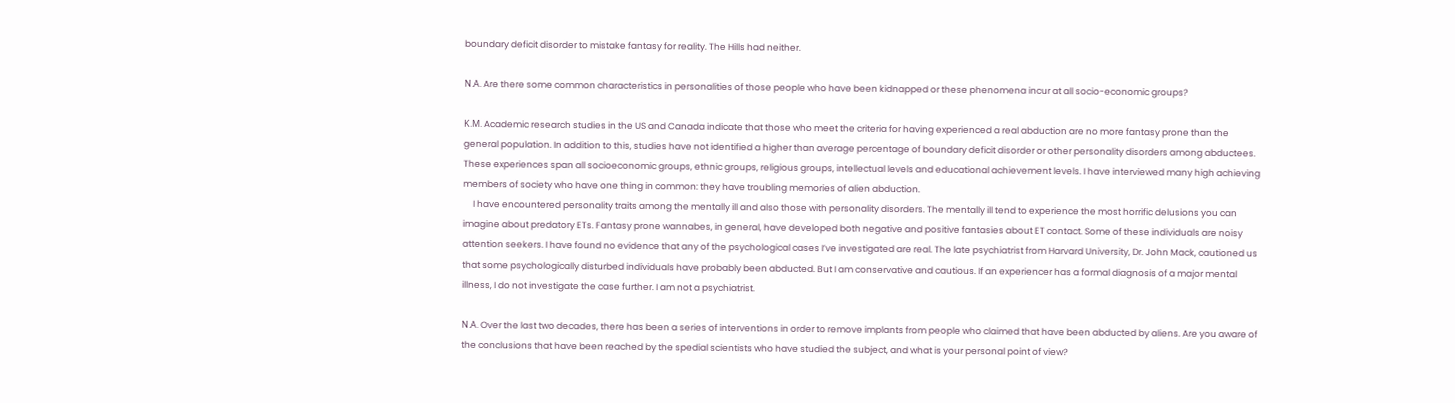boundary deficit disorder to mistake fantasy for reality. The Hills had neither.

Ν.Α. Are there some common characteristics in personalities of those people who have been kidnapped or these phenomena incur at all socio-economic groups?

Κ.Μ. Academic research studies in the US and Canada indicate that those who meet the criteria for having experienced a real abduction are no more fantasy prone than the general population. In addition to this, studies have not identified a higher than average percentage of boundary deficit disorder or other personality disorders among abductees. These experiences span all socioeconomic groups, ethnic groups, religious groups, intellectual levels and educational achievement levels. I have interviewed many high achieving members of society who have one thing in common: they have troubling memories of alien abduction.
     I have encountered personality traits among the mentally ill and also those with personality disorders. The mentally ill tend to experience the most horrific delusions you can imagine about predatory ETs. Fantasy prone wannabes, in general, have developed both negative and positive fantasies about ET contact. Some of these individuals are noisy attention seekers. I have found no evidence that any of the psychological cases I’ve investigated are real. The late psychiatrist from Harvard University, Dr. John Mack, cautioned us that some psychologically disturbed individuals have probably been abducted. But I am conservative and cautious. If an experiencer has a formal diagnosis of a major mental illness, I do not investigate the case further. I am not a psychiatrist.

Ν.Α. Over the last two decades, there has been a series of interventions in order to remove implants from people who claimed that have been abducted by aliens. Are you aware of the conclusions that have been reached by the spedial scientists who have studied the subject, and what is your personal point of view?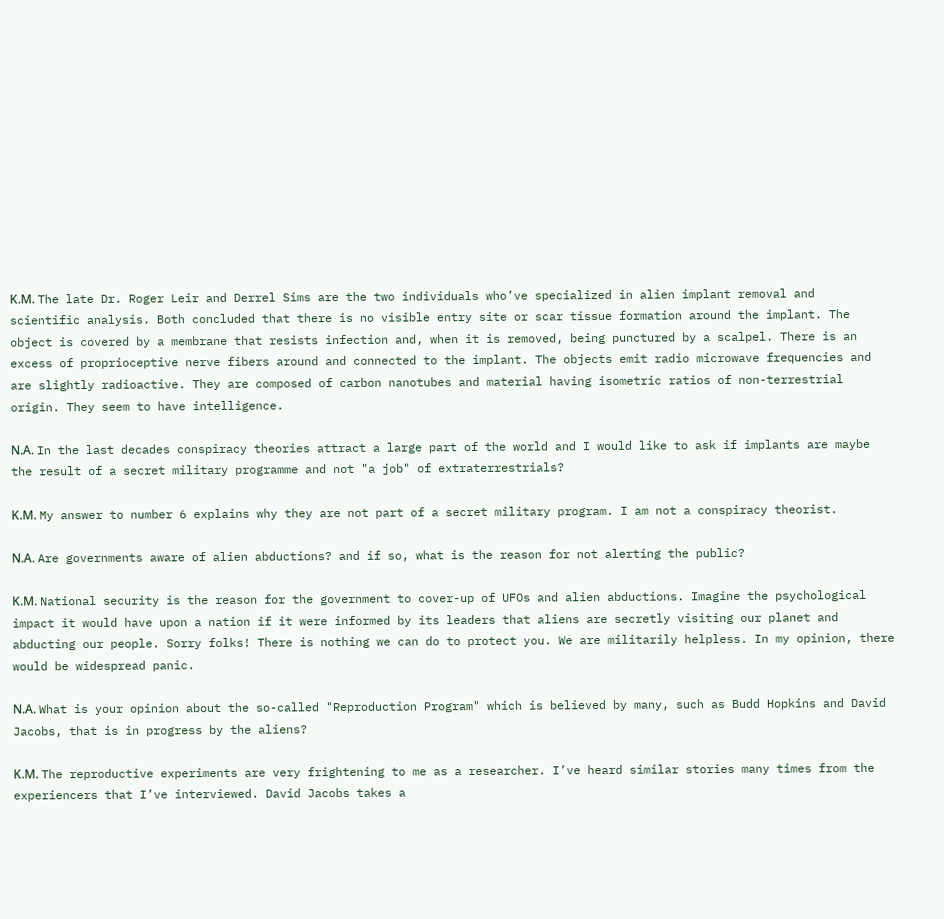Κ.Μ. The late Dr. Roger Leir and Derrel Sims are the two individuals who’ve specialized in alien implant removal and scientific analysis. Both concluded that there is no visible entry site or scar tissue formation around the implant. The object is covered by a membrane that resists infection and, when it is removed, being punctured by a scalpel. There is an excess of proprioceptive nerve fibers around and connected to the implant. The objects emit radio microwave frequencies and are slightly radioactive. They are composed of carbon nanotubes and material having isometric ratios of non-terrestrial origin. They seem to have intelligence.

Ν.Α. In the last decades conspiracy theories attract a large part of the world and I would like to ask if implants are maybe the result of a secret military programme and not "a job" of extraterrestrials?

Κ.Μ. My answer to number 6 explains why they are not part of a secret military program. I am not a conspiracy theorist.

Ν.Α. Are governments aware of alien abductions? and if so, what is the reason for not alerting the public?

Κ.Μ. National security is the reason for the government to cover-up of UFOs and alien abductions. Imagine the psychological impact it would have upon a nation if it were informed by its leaders that aliens are secretly visiting our planet and abducting our people. Sorry folks! There is nothing we can do to protect you. We are militarily helpless. In my opinion, there would be widespread panic.

Ν.Α. What is your opinion about the so-called "Reproduction Program" which is believed by many, such as Budd Hopkins and David Jacobs, that is in progress by the aliens?

Κ.Μ. The reproductive experiments are very frightening to me as a researcher. I’ve heard similar stories many times from the experiencers that I’ve interviewed. David Jacobs takes a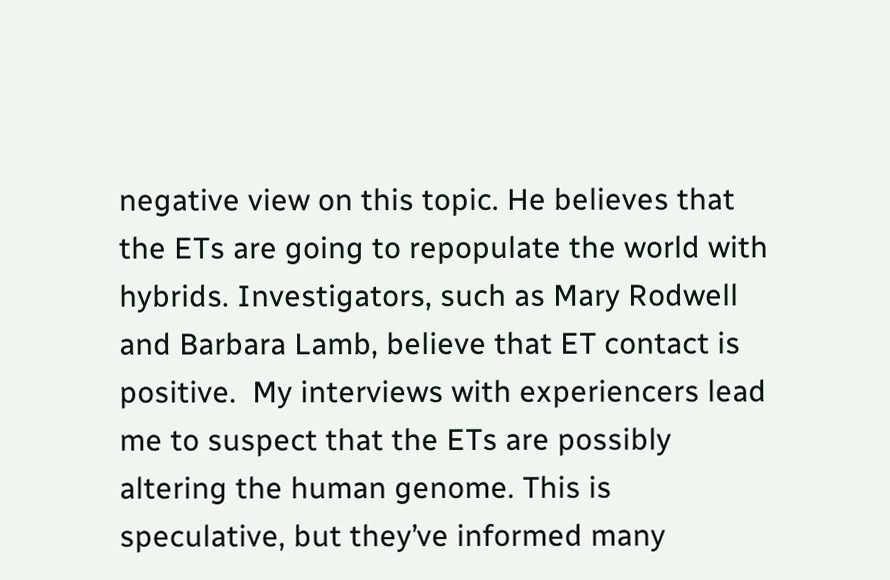negative view on this topic. He believes that the ETs are going to repopulate the world with hybrids. Investigators, such as Mary Rodwell and Barbara Lamb, believe that ET contact is positive.  My interviews with experiencers lead me to suspect that the ETs are possibly altering the human genome. This is speculative, but they’ve informed many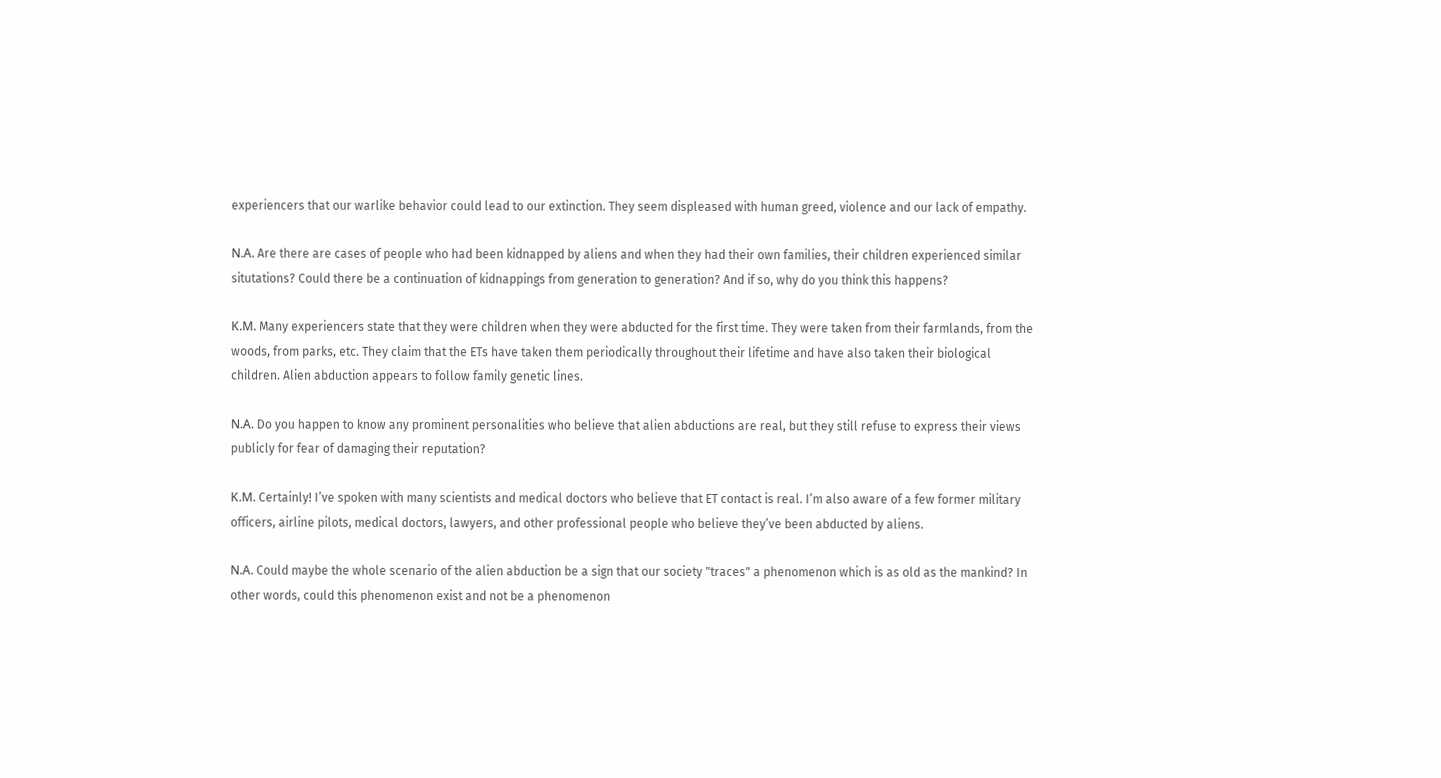experiencers that our warlike behavior could lead to our extinction. They seem displeased with human greed, violence and our lack of empathy.

Ν.Α. Are there are cases of people who had been kidnapped by aliens and when they had their own families, their children experienced similar situtations? Could there be a continuation of kidnappings from generation to generation? And if so, why do you think this happens?

Κ.Μ. Many experiencers state that they were children when they were abducted for the first time. They were taken from their farmlands, from the woods, from parks, etc. They claim that the ETs have taken them periodically throughout their lifetime and have also taken their biological children. Alien abduction appears to follow family genetic lines.

Ν.Α. Do you happen to know any prominent personalities who believe that alien abductions are real, but they still refuse to express their views publicly for fear of damaging their reputation?

Κ.Μ. Certainly! I’ve spoken with many scientists and medical doctors who believe that ET contact is real. I’m also aware of a few former military officers, airline pilots, medical doctors, lawyers, and other professional people who believe they’ve been abducted by aliens.

Ν.Α. Could maybe the whole scenario of the alien abduction be a sign that our society "traces" a phenomenon which is as old as the mankind? In other words, could this phenomenon exist and not be a phenomenon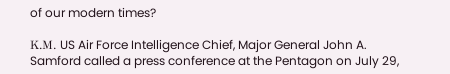of our modern times?

Κ.Μ. US Air Force Intelligence Chief, Major General John A. Samford called a press conference at the Pentagon on July 29,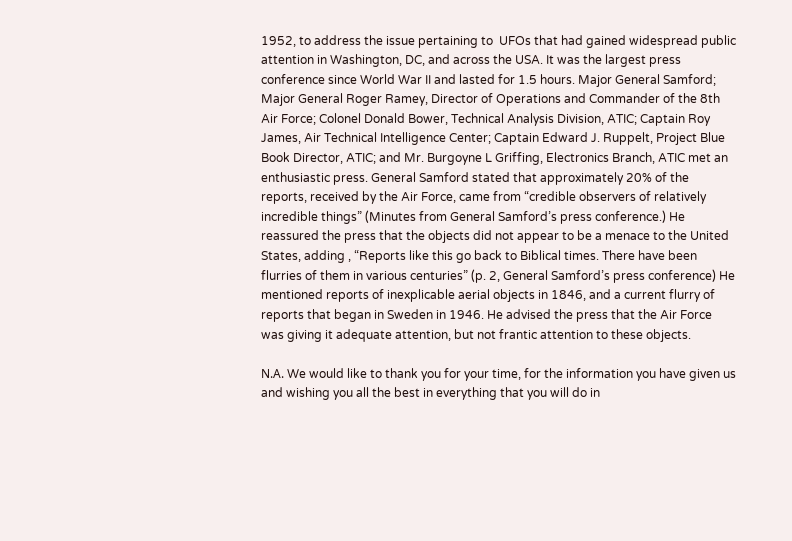1952, to address the issue pertaining to  UFOs that had gained widespread public attention in Washington, DC, and across the USA. It was the largest press conference since World War II and lasted for 1.5 hours. Major General Samford; Major General Roger Ramey, Director of Operations and Commander of the 8th Air Force; Colonel Donald Bower, Technical Analysis Division, ATIC; Captain Roy James, Air Technical Intelligence Center; Captain Edward J. Ruppelt, Project Blue Book Director, ATIC; and Mr. Burgoyne L Griffing, Electronics Branch, ATIC met an enthusiastic press. General Samford stated that approximately 20% of the reports, received by the Air Force, came from “credible observers of relatively incredible things” (Minutes from General Samford’s press conference.) He reassured the press that the objects did not appear to be a menace to the United States, adding , “Reports like this go back to Biblical times. There have been flurries of them in various centuries” (p. 2, General Samford’s press conference) He mentioned reports of inexplicable aerial objects in 1846, and a current flurry of reports that began in Sweden in 1946. He advised the press that the Air Force was giving it adequate attention, but not frantic attention to these objects.

Ν.Α. We would like to thank you for your time, for the information you have given us and wishing you all the best in everything that you will do in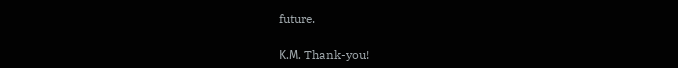future.

Κ.Μ. Thank-you!